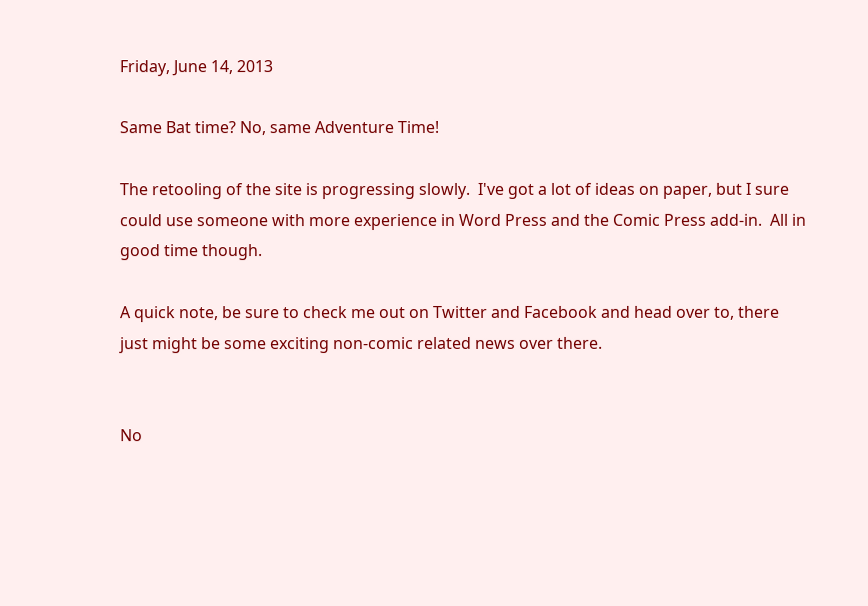Friday, June 14, 2013

Same Bat time? No, same Adventure Time!

The retooling of the site is progressing slowly.  I've got a lot of ideas on paper, but I sure could use someone with more experience in Word Press and the Comic Press add-in.  All in good time though.

A quick note, be sure to check me out on Twitter and Facebook and head over to, there just might be some exciting non-comic related news over there.


No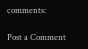comments:

Post a Comment